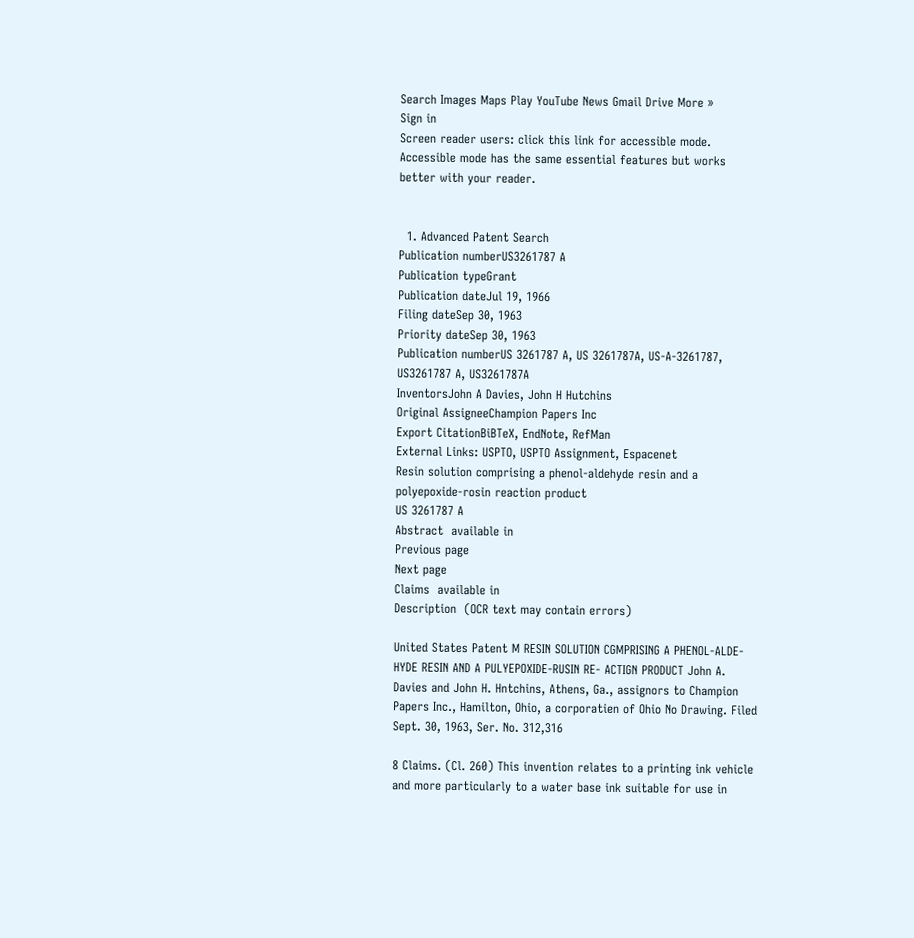Search Images Maps Play YouTube News Gmail Drive More »
Sign in
Screen reader users: click this link for accessible mode. Accessible mode has the same essential features but works better with your reader.


  1. Advanced Patent Search
Publication numberUS3261787 A
Publication typeGrant
Publication dateJul 19, 1966
Filing dateSep 30, 1963
Priority dateSep 30, 1963
Publication numberUS 3261787 A, US 3261787A, US-A-3261787, US3261787 A, US3261787A
InventorsJohn A Davies, John H Hutchins
Original AssigneeChampion Papers Inc
Export CitationBiBTeX, EndNote, RefMan
External Links: USPTO, USPTO Assignment, Espacenet
Resin solution comprising a phenol-aldehyde resin and a polyepoxide-rosin reaction product
US 3261787 A
Abstract  available in
Previous page
Next page
Claims  available in
Description  (OCR text may contain errors)

United States Patent M RESIN SOLUTION CGMPRISING A PHENOL-ALDE- HYDE RESIN AND A PULYEPOXIDE-RUSIN RE- ACTIGN PRODUCT John A. Davies and John H. Hntchins, Athens, Ga., assignors to Champion Papers Inc., Hamilton, Ohio, a corporatien of Ohio No Drawing. Filed Sept. 30, 1963, Ser. No. 312,316

8 Claims. (Cl. 260) This invention relates to a printing ink vehicle and more particularly to a water base ink suitable for use in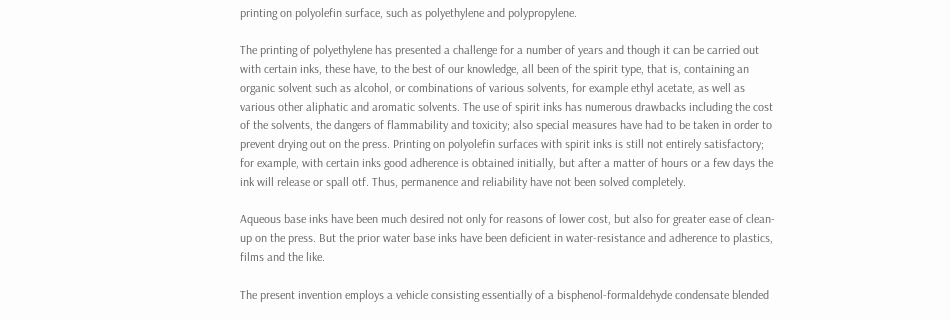printing on polyolefin surface, such as polyethylene and polypropylene.

The printing of polyethylene has presented a challenge for a number of years and though it can be carried out with certain inks, these have, to the best of our knowledge, all been of the spirit type, that is, containing an organic solvent such as alcohol, or combinations of various solvents, for example ethyl acetate, as well as various other aliphatic and aromatic solvents. The use of spirit inks has numerous drawbacks including the cost of the solvents, the dangers of flammability and toxicity; also special measures have had to be taken in order to prevent drying out on the press. Printing on polyolefin surfaces with spirit inks is still not entirely satisfactory; for example, with certain inks good adherence is obtained initially, but after a matter of hours or a few days the ink will release or spall otf. Thus, permanence and reliability have not been solved completely.

Aqueous base inks have been much desired not only for reasons of lower cost, but also for greater ease of clean-up on the press. But the prior water base inks have been deficient in water-resistance and adherence to plastics, films and the like.

The present invention employs a vehicle consisting essentially of a bisphenol-formaldehyde condensate blended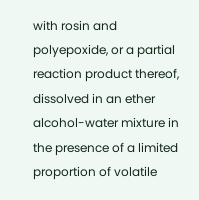with rosin and polyepoxide, or a partial reaction product thereof, dissolved in an ether alcohol-water mixture in the presence of a limited proportion of volatile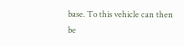base. To this vehicle can then be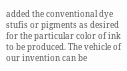added the conventional dye stufis or pigments as desired for the particular color of ink to be produced. The vehicle of our invention can be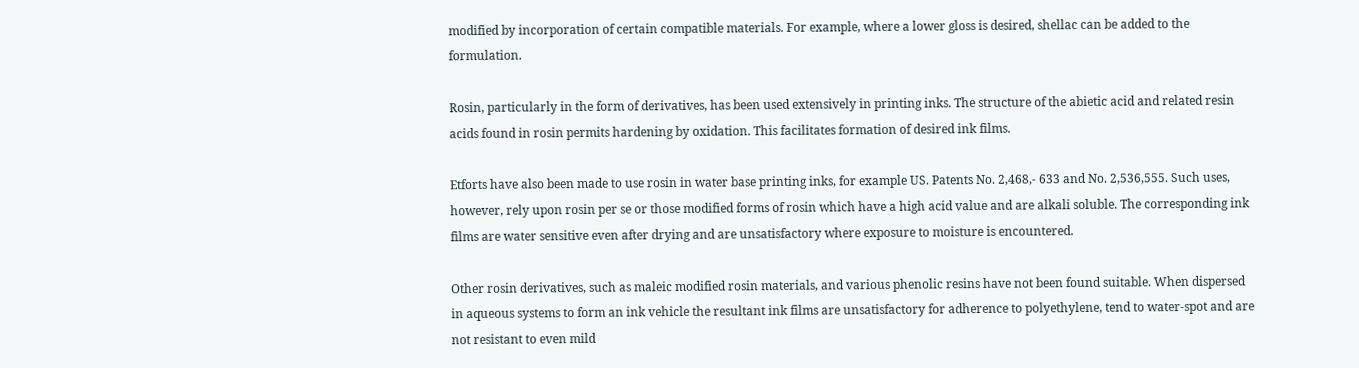modified by incorporation of certain compatible materials. For example, where a lower gloss is desired, shellac can be added to the formulation.

Rosin, particularly in the form of derivatives, has been used extensively in printing inks. The structure of the abietic acid and related resin acids found in rosin permits hardening by oxidation. This facilitates formation of desired ink films.

Etforts have also been made to use rosin in water base printing inks, for example US. Patents No. 2,468,- 633 and No. 2,536,555. Such uses, however, rely upon rosin per se or those modified forms of rosin which have a high acid value and are alkali soluble. The corresponding ink films are water sensitive even after drying and are unsatisfactory where exposure to moisture is encountered.

Other rosin derivatives, such as maleic modified rosin materials, and various phenolic resins have not been found suitable. When dispersed in aqueous systems to form an ink vehicle the resultant ink films are unsatisfactory for adherence to polyethylene, tend to water-spot and are not resistant to even mild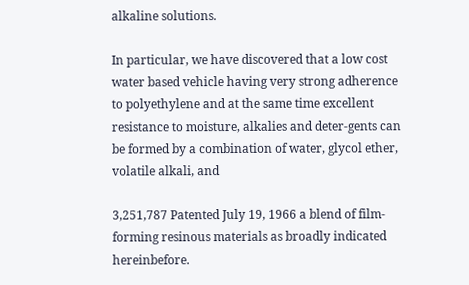alkaline solutions.

In particular, we have discovered that a low cost water based vehicle having very strong adherence to polyethylene and at the same time excellent resistance to moisture, alkalies and deter-gents can be formed by a combination of water, glycol ether, volatile alkali, and

3,251,787 Patented July 19, 1966 a blend of film-forming resinous materials as broadly indicated hereinbefore.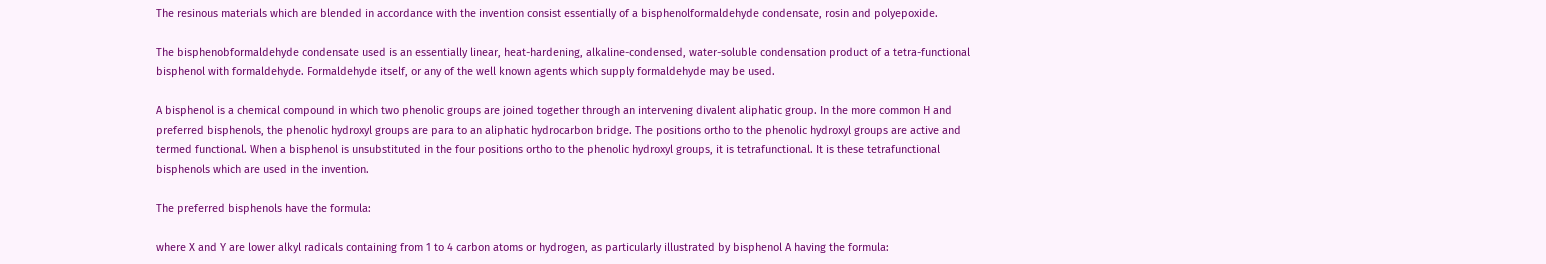The resinous materials which are blended in accordance with the invention consist essentially of a bisphenolformaldehyde condensate, rosin and polyepoxide.

The bisphenobformaldehyde condensate used is an essentially linear, heat-hardening, alkaline-condensed, water-soluble condensation product of a tetra-functional bisphenol with formaldehyde. Formaldehyde itself, or any of the well known agents which supply formaldehyde may be used.

A bisphenol is a chemical compound in which two phenolic groups are joined together through an intervening divalent aliphatic group. In the more common H and preferred bisphenols, the phenolic hydroxyl groups are para to an aliphatic hydrocarbon bridge. The positions ortho to the phenolic hydroxyl groups are active and termed functional. When a bisphenol is unsubstituted in the four positions ortho to the phenolic hydroxyl groups, it is tetrafunctional. It is these tetrafunctional bisphenols which are used in the invention.

The preferred bisphenols have the formula:

where X and Y are lower alkyl radicals containing from 1 to 4 carbon atoms or hydrogen, as particularly illustrated by bisphenol A having the formula: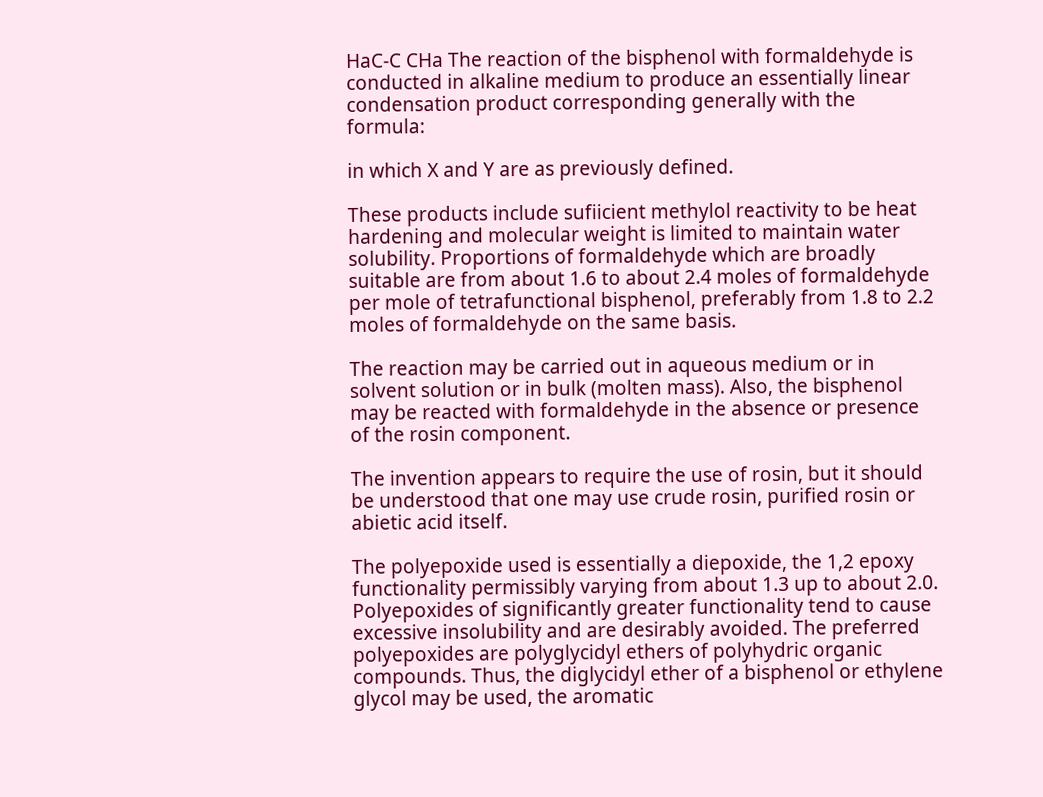HaC-C CHa The reaction of the bisphenol with formaldehyde is conducted in alkaline medium to produce an essentially linear condensation product corresponding generally with the formula:

in which X and Y are as previously defined.

These products include sufiicient methylol reactivity to be heat hardening and molecular weight is limited to maintain water solubility. Proportions of formaldehyde which are broadly suitable are from about 1.6 to about 2.4 moles of formaldehyde per mole of tetrafunctional bisphenol, preferably from 1.8 to 2.2 moles of formaldehyde on the same basis.

The reaction may be carried out in aqueous medium or in solvent solution or in bulk (molten mass). Also, the bisphenol may be reacted with formaldehyde in the absence or presence of the rosin component.

The invention appears to require the use of rosin, but it should be understood that one may use crude rosin, purified rosin or abietic acid itself.

The polyepoxide used is essentially a diepoxide, the 1,2 epoxy functionality permissibly varying from about 1.3 up to about 2.0. Polyepoxides of significantly greater functionality tend to cause excessive insolubility and are desirably avoided. The preferred polyepoxides are polyglycidyl ethers of polyhydric organic compounds. Thus, the diglycidyl ether of a bisphenol or ethylene glycol may be used, the aromatic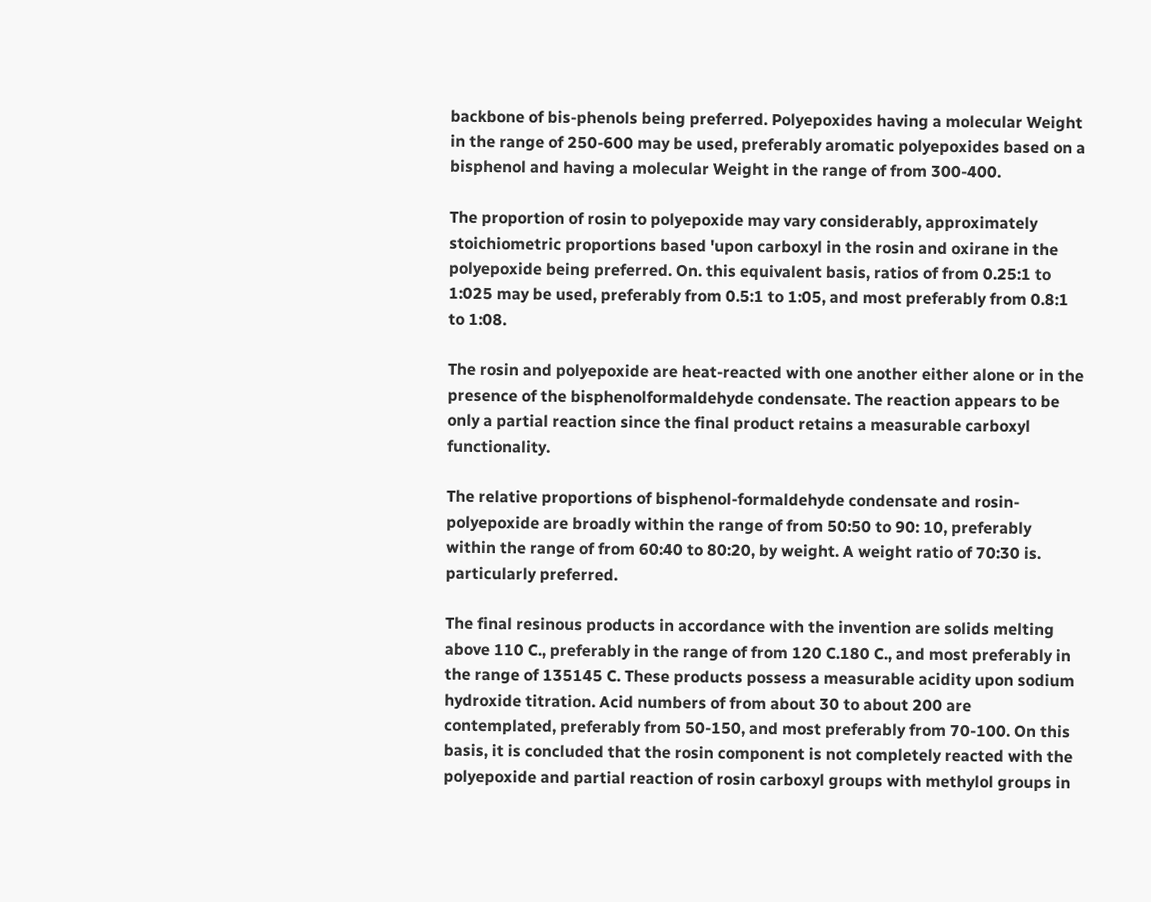backbone of bis-phenols being preferred. Polyepoxides having a molecular Weight in the range of 250-600 may be used, preferably aromatic polyepoxides based on a bisphenol and having a molecular Weight in the range of from 300-400.

The proportion of rosin to polyepoxide may vary considerably, approximately stoichiometric proportions based 'upon carboxyl in the rosin and oxirane in the polyepoxide being preferred. On. this equivalent basis, ratios of from 0.25:1 to 1:025 may be used, preferably from 0.5:1 to 1:05, and most preferably from 0.8:1 to 1:08.

The rosin and polyepoxide are heat-reacted with one another either alone or in the presence of the bisphenolformaldehyde condensate. The reaction appears to be only a partial reaction since the final product retains a measurable carboxyl functionality.

The relative proportions of bisphenol-formaldehyde condensate and rosin-polyepoxide are broadly within the range of from 50:50 to 90: 10, preferably within the range of from 60:40 to 80:20, by weight. A weight ratio of 70:30 is. particularly preferred.

The final resinous products in accordance with the invention are solids melting above 110 C., preferably in the range of from 120 C.180 C., and most preferably in the range of 135145 C. These products possess a measurable acidity upon sodium hydroxide titration. Acid numbers of from about 30 to about 200 are contemplated, preferably from 50-150, and most preferably from 70-100. On this basis, it is concluded that the rosin component is not completely reacted with the polyepoxide and partial reaction of rosin carboxyl groups with methylol groups in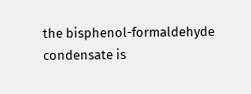the bisphenol-formaldehyde condensate is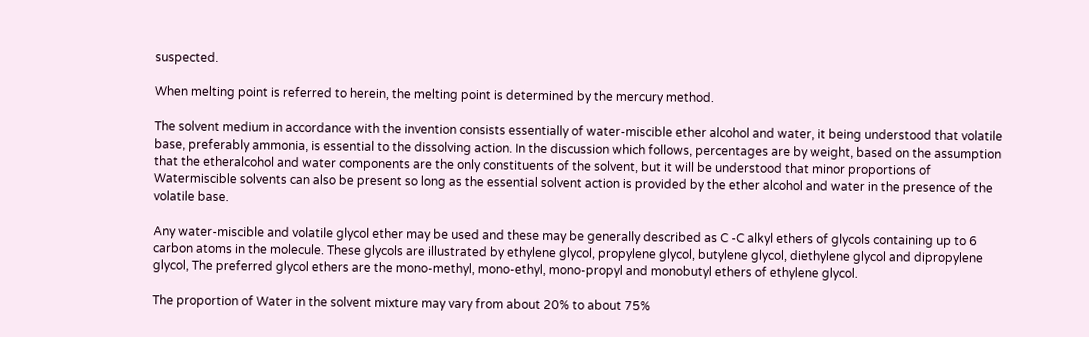suspected.

When melting point is referred to herein, the melting point is determined by the mercury method.

The solvent medium in accordance with the invention consists essentially of water-miscible ether alcohol and water, it being understood that volatile base, preferably ammonia, is essential to the dissolving action. In the discussion which follows, percentages are by weight, based on the assumption that the etheralcohol and water components are the only constituents of the solvent, but it will be understood that minor proportions of Watermiscible solvents can also be present so long as the essential solvent action is provided by the ether alcohol and water in the presence of the volatile base.

Any water-miscible and volatile glycol ether may be used and these may be generally described as C -C alkyl ethers of glycols containing up to 6 carbon atoms in the molecule. These glycols are illustrated by ethylene glycol, propylene glycol, butylene glycol, diethylene glycol and dipropylene glycol, The preferred glycol ethers are the mono-methyl, mono-ethyl, mono-propyl and monobutyl ethers of ethylene glycol.

The proportion of Water in the solvent mixture may vary from about 20% to about 75%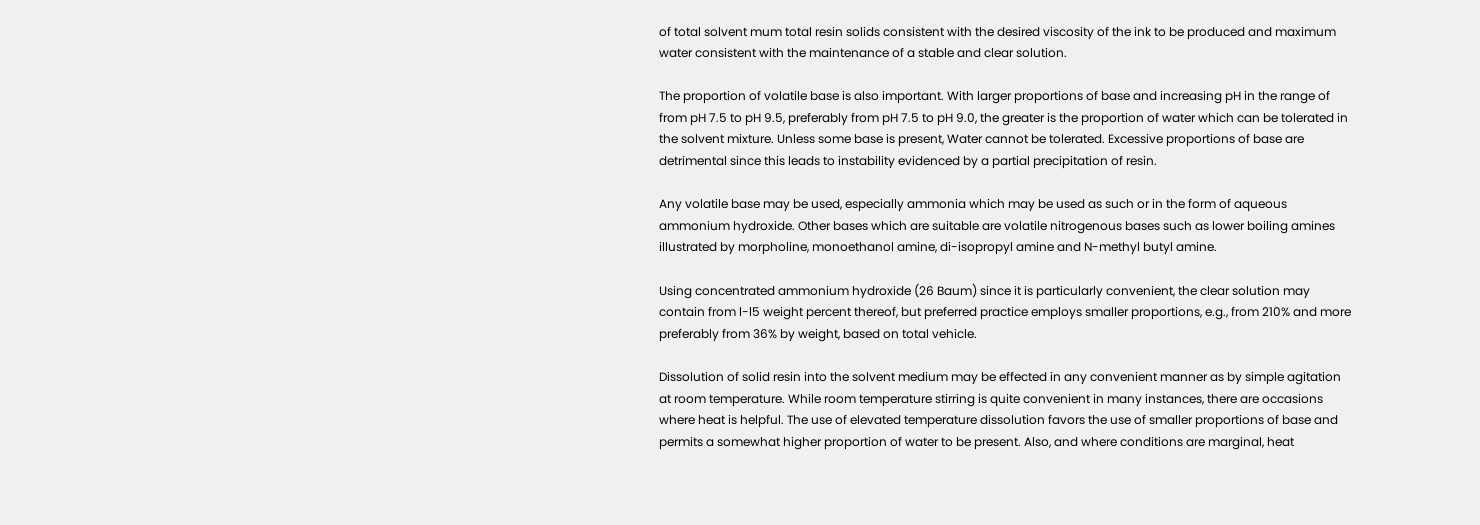of total solvent mum total resin solids consistent with the desired viscosity of the ink to be produced and maximum water consistent with the maintenance of a stable and clear solution.

The proportion of volatile base is also important. With larger proportions of base and increasing pH in the range of from pH 7.5 to pH 9.5, preferably from pH 7.5 to pH 9.0, the greater is the proportion of water which can be tolerated in the solvent mixture. Unless some base is present, Water cannot be tolerated. Excessive proportions of base are detrimental since this leads to instability evidenced by a partial precipitation of resin.

Any volatile base may be used, especially ammonia which may be used as such or in the form of aqueous ammonium hydroxide. Other bases which are suitable are volatile nitrogenous bases such as lower boiling amines illustrated by morpholine, monoethanol amine, di-isopropyl amine and N-methyl butyl amine.

Using concentrated ammonium hydroxide (26 Baum) since it is particularly convenient, the clear solution may contain from l-l5 weight percent thereof, but preferred practice employs smaller proportions, e.g., from 210% and more preferably from 36% by weight, based on total vehicle.

Dissolution of solid resin into the solvent medium may be effected in any convenient manner as by simple agitation at room temperature. While room temperature stirring is quite convenient in many instances, there are occasions where heat is helpful. The use of elevated temperature dissolution favors the use of smaller proportions of base and permits a somewhat higher proportion of water to be present. Also, and where conditions are marginal, heat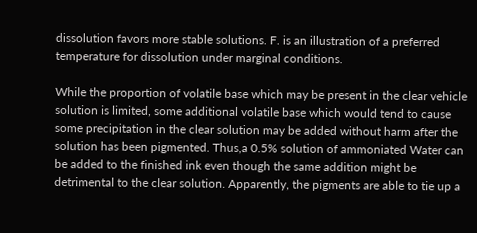dissolution favors more stable solutions. F. is an illustration of a preferred temperature for dissolution under marginal conditions.

While the proportion of volatile base which may be present in the clear vehicle solution is limited, some additional volatile base which would tend to cause some precipitation in the clear solution may be added without harm after the solution has been pigmented. Thus,a 0.5% solution of ammoniated Water can be added to the finished ink even though the same addition might be detrimental to the clear solution. Apparently, the pigments are able to tie up a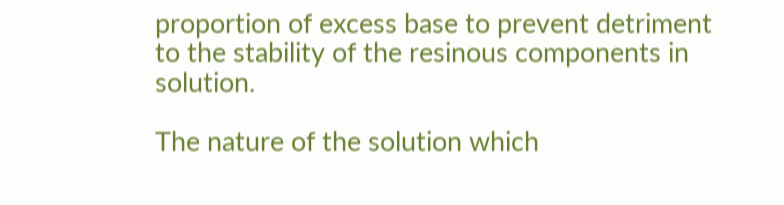proportion of excess base to prevent detriment to the stability of the resinous components in solution.

The nature of the solution which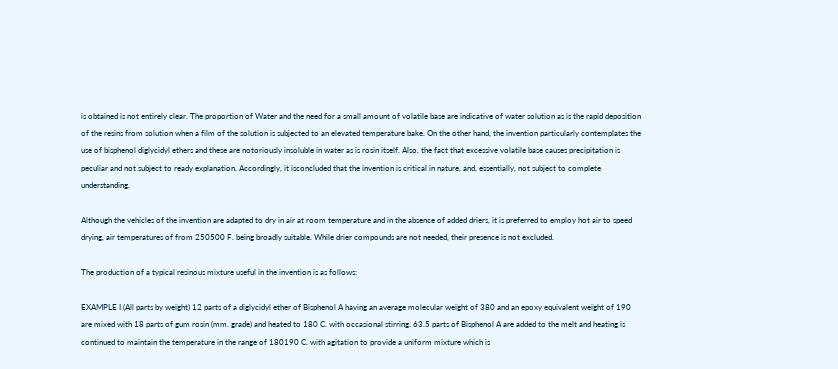is obtained is not entirely clear. The proportion of Water and the need for a small amount of volatile base are indicative of water solution as is the rapid deposition of the resins from solution when a film of the solution is subjected to an elevated temperature bake. On the other hand, the invention particularly contemplates the use of bisphenol diglycidyl ethers and these are notoriously insoluble in water as is rosin itself. Also, the fact that excessive volatile base causes precipitation is peculiar and not subject to ready explanation. Accordingly, it isconcluded that the invention is critical in nature, and, essentially, not subject to complete understanding.

Although the vehicles of the invention are adapted to dry in air at room temperature and in the absence of added driers, it is preferred to employ hot air to speed drying, air temperatures of from 250500 F. being broadly suitable. While drier compounds are not needed, their presence is not excluded.

The production of a typical resinous mixture useful in the invention is as follows:

EXAMPLE I (All parts by weight) 12 parts of a diglycidyl ether of Bisphenol A having an average molecular weight of 380 and an epoxy equivalent weight of 190 are mixed with 18 parts of gum rosin (mm. grade) and heated to 180 C. with occasional stirring. 63.5 parts of Bisphenol A are added to the melt and heating is continued to maintain the temperature in the range of 180190 C. with agitation to provide a uniform mixture which is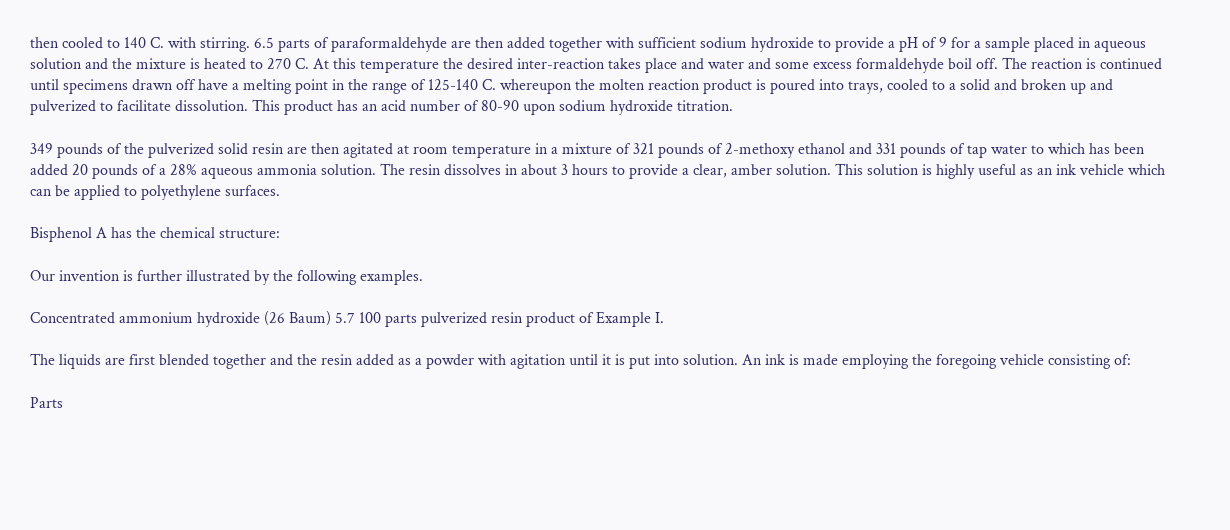then cooled to 140 C. with stirring. 6.5 parts of paraformaldehyde are then added together with sufficient sodium hydroxide to provide a pH of 9 for a sample placed in aqueous solution and the mixture is heated to 270 C. At this temperature the desired inter-reaction takes place and water and some excess formaldehyde boil off. The reaction is continued until specimens drawn off have a melting point in the range of 125-140 C. whereupon the molten reaction product is poured into trays, cooled to a solid and broken up and pulverized to facilitate dissolution. This product has an acid number of 80-90 upon sodium hydroxide titration.

349 pounds of the pulverized solid resin are then agitated at room temperature in a mixture of 321 pounds of 2-methoxy ethanol and 331 pounds of tap water to which has been added 20 pounds of a 28% aqueous ammonia solution. The resin dissolves in about 3 hours to provide a clear, amber solution. This solution is highly useful as an ink vehicle which can be applied to polyethylene surfaces.

Bisphenol A has the chemical structure:

Our invention is further illustrated by the following examples.

Concentrated ammonium hydroxide (26 Baum) 5.7 100 parts pulverized resin product of Example I.

The liquids are first blended together and the resin added as a powder with agitation until it is put into solution. An ink is made employing the foregoing vehicle consisting of:

Parts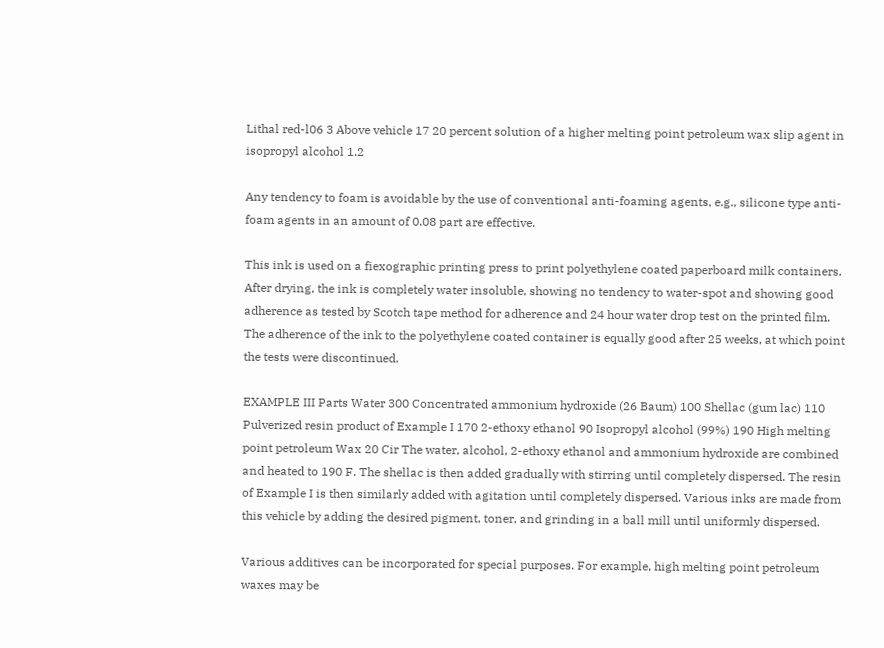Lithal red-l06 3 Above vehicle 17 20 percent solution of a higher melting point petroleum wax slip agent in isopropyl alcohol 1.2

Any tendency to foam is avoidable by the use of conventional anti-foaming agents, e.g., silicone type anti-foam agents in an amount of 0.08 part are effective.

This ink is used on a fiexographic printing press to print polyethylene coated paperboard milk containers. After drying, the ink is completely water insoluble, showing no tendency to water-spot and showing good adherence as tested by Scotch tape method for adherence and 24 hour water drop test on the printed film. The adherence of the ink to the polyethylene coated container is equally good after 25 weeks, at which point the tests were discontinued.

EXAMPLE III Parts Water 300 Concentrated ammonium hydroxide (26 Baum) 100 Shellac (gum lac) 110 Pulverized resin product of Example I 170 2-ethoxy ethanol 90 Isopropyl alcohol (99%) 190 High melting point petroleum Wax 20 Cir The water, alcohol, 2-ethoxy ethanol and ammonium hydroxide are combined and heated to 190 F. The shellac is then added gradually with stirring until completely dispersed. The resin of Example I is then similarly added with agitation until completely dispersed. Various inks are made from this vehicle by adding the desired pigment, toner, and grinding in a ball mill until uniformly dispersed.

Various additives can be incorporated for special purposes. For example, high melting point petroleum waxes may be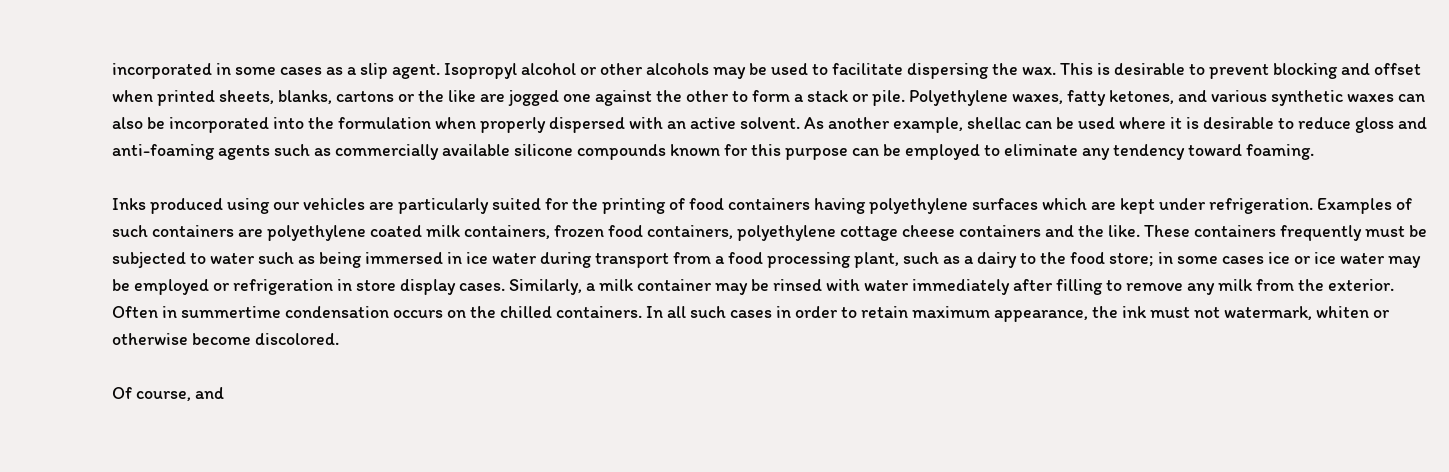incorporated in some cases as a slip agent. Isopropyl alcohol or other alcohols may be used to facilitate dispersing the wax. This is desirable to prevent blocking and offset when printed sheets, blanks, cartons or the like are jogged one against the other to form a stack or pile. Polyethylene waxes, fatty ketones, and various synthetic waxes can also be incorporated into the formulation when properly dispersed with an active solvent. As another example, shellac can be used where it is desirable to reduce gloss and anti-foaming agents such as commercially available silicone compounds known for this purpose can be employed to eliminate any tendency toward foaming.

Inks produced using our vehicles are particularly suited for the printing of food containers having polyethylene surfaces which are kept under refrigeration. Examples of such containers are polyethylene coated milk containers, frozen food containers, polyethylene cottage cheese containers and the like. These containers frequently must be subjected to water such as being immersed in ice water during transport from a food processing plant, such as a dairy to the food store; in some cases ice or ice water may be employed or refrigeration in store display cases. Similarly, a milk container may be rinsed with water immediately after filling to remove any milk from the exterior. Often in summertime condensation occurs on the chilled containers. In all such cases in order to retain maximum appearance, the ink must not watermark, whiten or otherwise become discolored.

Of course, and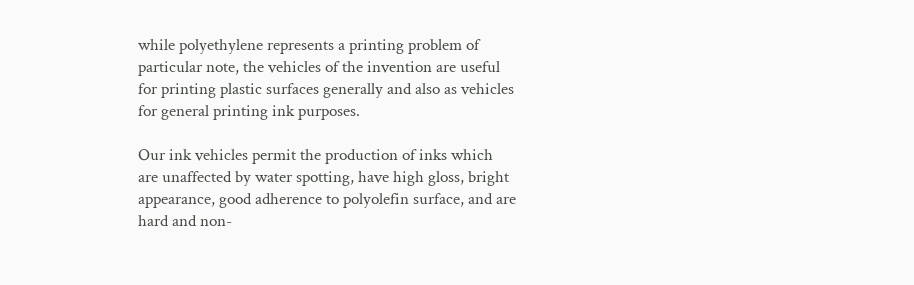while polyethylene represents a printing problem of particular note, the vehicles of the invention are useful for printing plastic surfaces generally and also as vehicles for general printing ink purposes.

Our ink vehicles permit the production of inks which are unaffected by water spotting, have high gloss, bright appearance, good adherence to polyolefin surface, and are hard and non-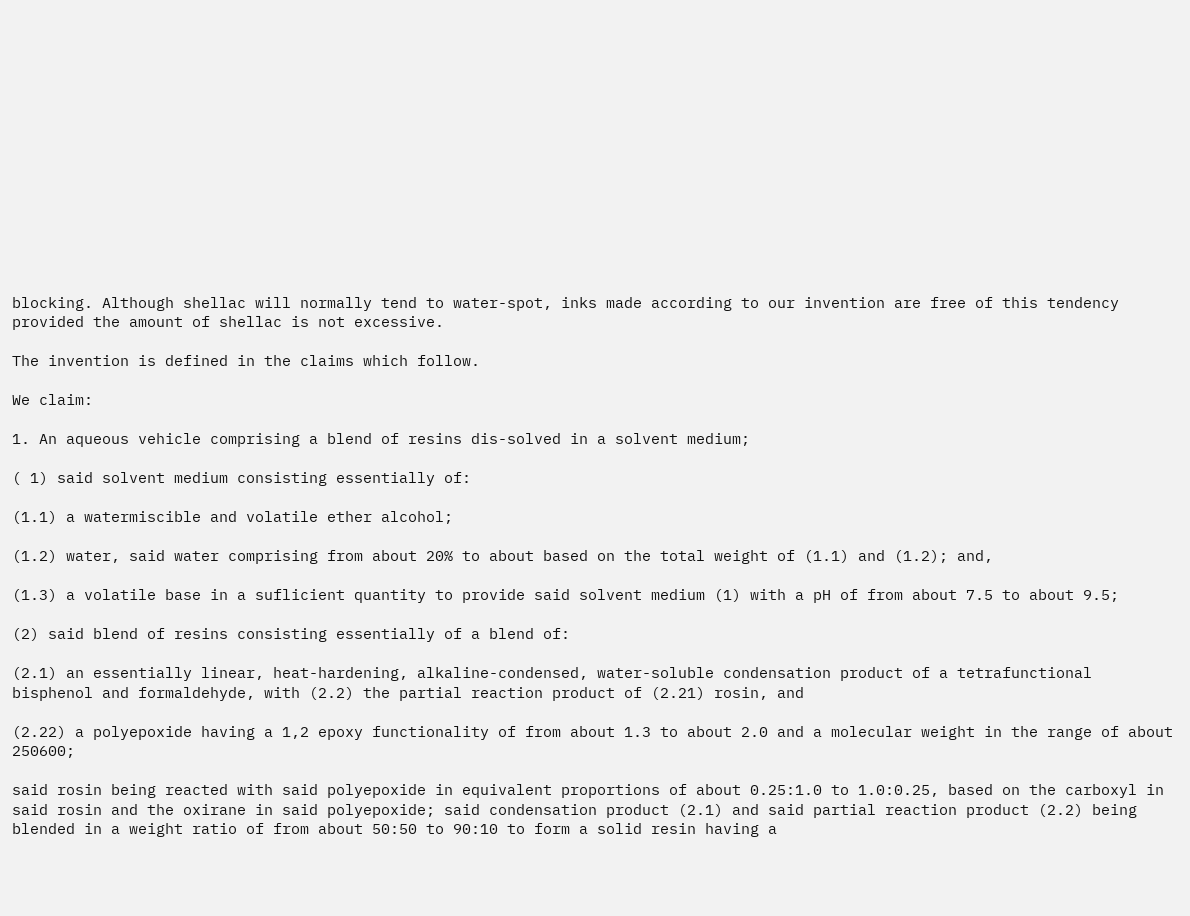blocking. Although shellac will normally tend to water-spot, inks made according to our invention are free of this tendency provided the amount of shellac is not excessive.

The invention is defined in the claims which follow.

We claim:

1. An aqueous vehicle comprising a blend of resins dis-solved in a solvent medium;

( 1) said solvent medium consisting essentially of:

(1.1) a watermiscible and volatile ether alcohol;

(1.2) water, said water comprising from about 20% to about based on the total weight of (1.1) and (1.2); and,

(1.3) a volatile base in a suflicient quantity to provide said solvent medium (1) with a pH of from about 7.5 to about 9.5;

(2) said blend of resins consisting essentially of a blend of:

(2.1) an essentially linear, heat-hardening, alkaline-condensed, water-soluble condensation product of a tetrafunctional bisphenol and formaldehyde, with (2.2) the partial reaction product of (2.21) rosin, and

(2.22) a polyepoxide having a 1,2 epoxy functionality of from about 1.3 to about 2.0 and a molecular weight in the range of about 250600;

said rosin being reacted with said polyepoxide in equivalent proportions of about 0.25:1.0 to 1.0:0.25, based on the carboxyl in said rosin and the oxirane in said polyepoxide; said condensation product (2.1) and said partial reaction product (2.2) being blended in a weight ratio of from about 50:50 to 90:10 to form a solid resin having a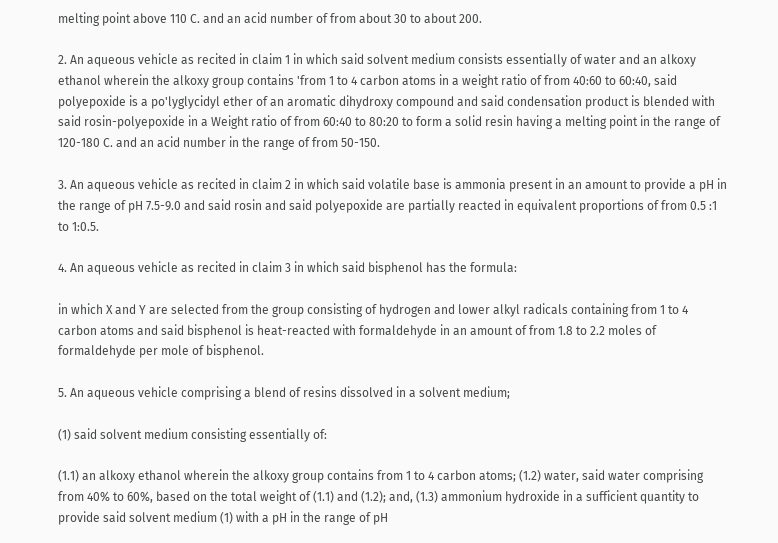melting point above 110 C. and an acid number of from about 30 to about 200.

2. An aqueous vehicle as recited in claim 1 in which said solvent medium consists essentially of water and an alkoxy ethanol wherein the alkoxy group contains 'from 1 to 4 carbon atoms in a weight ratio of from 40:60 to 60:40, said polyepoxide is a po'lyglycidyl ether of an aromatic dihydroxy compound and said condensation product is blended with said rosin-polyepoxide in a Weight ratio of from 60:40 to 80:20 to form a solid resin having a melting point in the range of 120-180 C. and an acid number in the range of from 50-150.

3. An aqueous vehicle as recited in claim 2 in which said volatile base is ammonia present in an amount to provide a pH in the range of pH 7.5-9.0 and said rosin and said polyepoxide are partially reacted in equivalent proportions of from 0.5 :1 to 1:0.5.

4. An aqueous vehicle as recited in claim 3 in which said bisphenol has the formula:

in which X and Y are selected from the group consisting of hydrogen and lower alkyl radicals containing from 1 to 4 carbon atoms and said bisphenol is heat-reacted with formaldehyde in an amount of from 1.8 to 2.2 moles of formaldehyde per mole of bisphenol.

5. An aqueous vehicle comprising a blend of resins dissolved in a solvent medium;

(1) said solvent medium consisting essentially of:

(1.1) an alkoxy ethanol wherein the alkoxy group contains from 1 to 4 carbon atoms; (1.2) water, said water comprising from 40% to 60%, based on the total weight of (1.1) and (1.2); and, (1.3) ammonium hydroxide in a sufficient quantity to provide said solvent medium (1) with a pH in the range of pH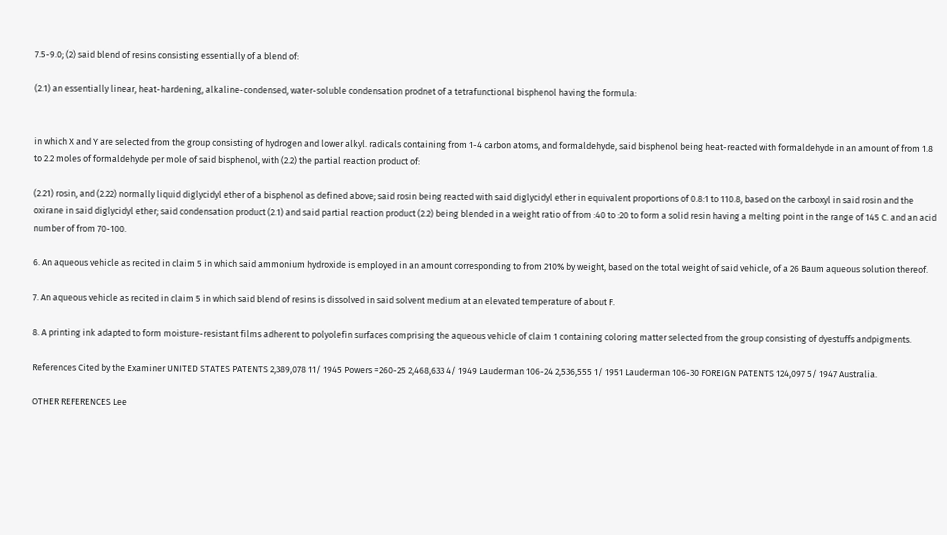7.5-9.0; (2) said blend of resins consisting essentially of a blend of:

(2.1) an essentially linear, heat-hardening, alkaline-condensed, water-soluble condensation prodnet of a tetrafunctional bisphenol having the formula:


in which X and Y are selected from the group consisting of hydrogen and lower alkyl. radicals containing from 1-4 carbon atoms, and formaldehyde, said bisphenol being heat-reacted with formaldehyde in an amount of from 1.8 to 2.2 moles of formaldehyde per mole of said bisphenol, with (2.2) the partial reaction product of:

(2.21) rosin, and (2.22) normally liquid diglycidyl ether of a bisphenol as defined above; said rosin being reacted with said diglycidyl ether in equivalent proportions of 0.8:1 to 110.8, based on the carboxyl in said rosin and the oxirane in said diglycidyl ether; said condensation product (2.1) and said partial reaction product (2.2) being blended in a weight ratio of from :40 to :20 to form a solid resin having a melting point in the range of 145 C. and an acid number of from 70-100.

6. An aqueous vehicle as recited in claim 5 in which said ammonium hydroxide is employed in an amount corresponding to from 210% by weight, based on the total weight of said vehicle, of a 26 Baum aqueous solution thereof.

7. An aqueous vehicle as recited in claim 5 in which said blend of resins is dissolved in said solvent medium at an elevated temperature of about F.

8. A printing ink adapted to form moisture-resistant films adherent to polyolefin surfaces comprising the aqueous vehicle of claim 1 containing coloring matter selected from the group consisting of dyestuffs andpigments.

References Cited by the Examiner UNITED STATES PATENTS 2,389,078 11/ 1945 Powers =260-25 2,468,633 4/ 1949 Lauderman 106-24 2,536,555 1/ 1951 Lauderman 106-30 FOREIGN PATENTS 124,097 5/ 1947 Australia.

OTHER REFERENCES Lee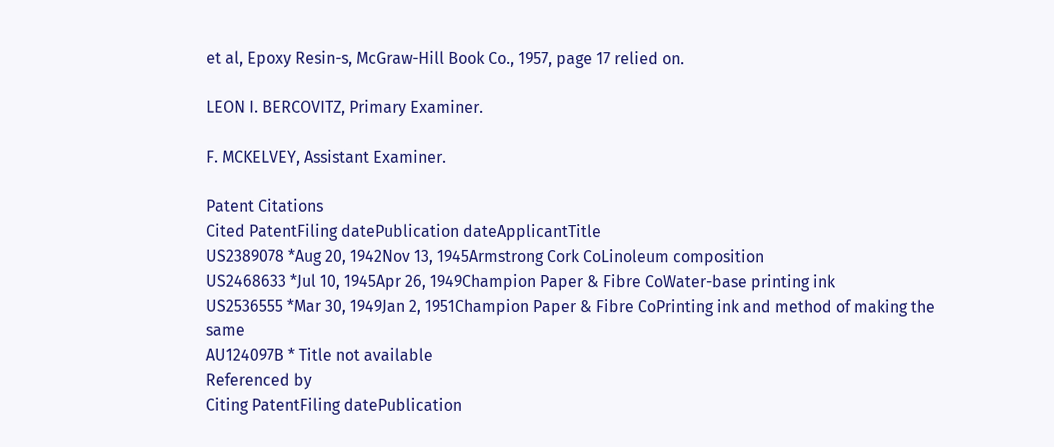et al, Epoxy Resin-s, McGraw-Hill Book Co., 1957, page 17 relied on.

LEON I. BERCOVITZ, Primary Examiner.

F. MCKELVEY, Assistant Examiner.

Patent Citations
Cited PatentFiling datePublication dateApplicantTitle
US2389078 *Aug 20, 1942Nov 13, 1945Armstrong Cork CoLinoleum composition
US2468633 *Jul 10, 1945Apr 26, 1949Champion Paper & Fibre CoWater-base printing ink
US2536555 *Mar 30, 1949Jan 2, 1951Champion Paper & Fibre CoPrinting ink and method of making the same
AU124097B * Title not available
Referenced by
Citing PatentFiling datePublication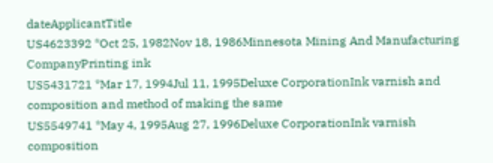dateApplicantTitle
US4623392 *Oct 25, 1982Nov 18, 1986Minnesota Mining And Manufacturing CompanyPrinting ink
US5431721 *Mar 17, 1994Jul 11, 1995Deluxe CorporationInk varnish and composition and method of making the same
US5549741 *May 4, 1995Aug 27, 1996Deluxe CorporationInk varnish composition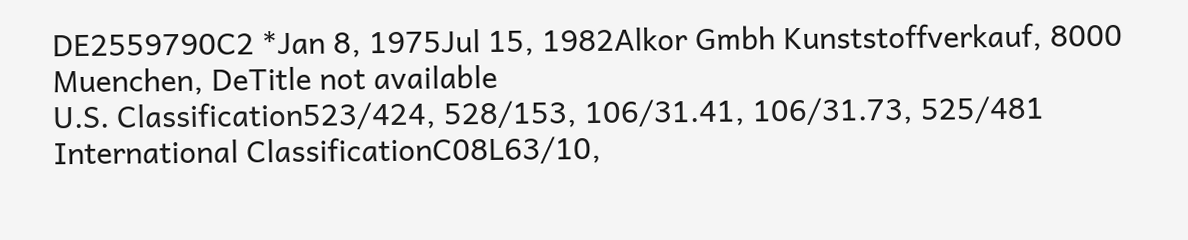DE2559790C2 *Jan 8, 1975Jul 15, 1982Alkor Gmbh Kunststoffverkauf, 8000 Muenchen, DeTitle not available
U.S. Classification523/424, 528/153, 106/31.41, 106/31.73, 525/481
International ClassificationC08L63/10,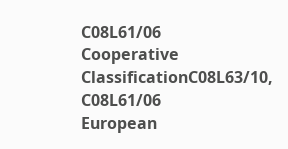C08L61/06
Cooperative ClassificationC08L63/10, C08L61/06
European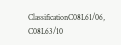ClassificationC08L61/06, C08L63/10